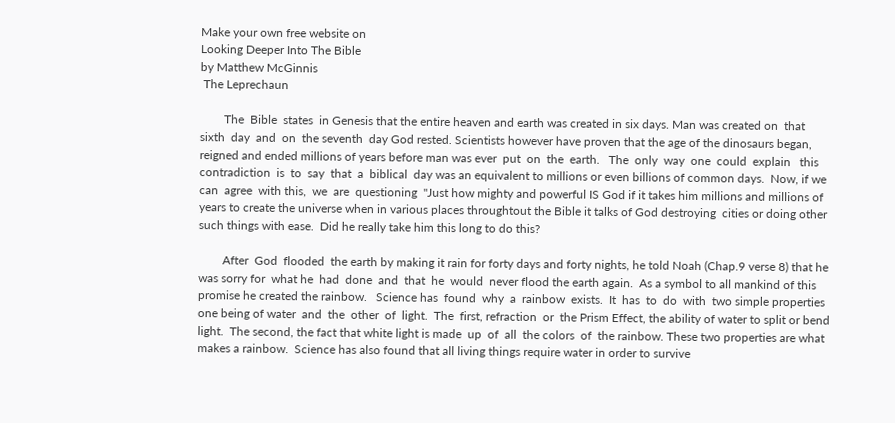Make your own free website on
Looking Deeper Into The Bible
by Matthew McGinnis
 The Leprechaun

        The  Bible  states  in Genesis that the entire heaven and earth was created in six days. Man was created on  that  sixth  day  and  on  the seventh  day God rested. Scientists however have proven that the age of the dinosaurs began, reigned and ended millions of years before man was ever  put  on  the  earth.   The  only  way  one  could  explain   this contradiction  is  to  say  that  a  biblical  day was an equivalent to millions or even billions of common days.  Now, if we  can  agree  with this,  we  are  questioning  "Just how mighty and powerful IS God if it takes him millions and millions of years to create the universe when in various places throughtout the Bible it talks of God destroying  cities or doing other such things with ease.  Did he really take him this long to do this?

        After  God  flooded  the earth by making it rain for forty days and forty nights, he told Noah (Chap.9 verse 8) that he was sorry for  what he  had  done  and  that  he  would  never flood the earth again.  As a symbol to all mankind of this promise he created the rainbow.   Science has  found  why  a  rainbow  exists.  It  has  to  do  with  two simple properties one being of water  and  the  other  of  light.  The  first, refraction  or  the Prism Effect, the ability of water to split or bend light.  The second, the fact that white light is made  up  of  all  the colors  of  the rainbow. These two properties are what makes a rainbow.  Science has also found that all living things require water in order to survive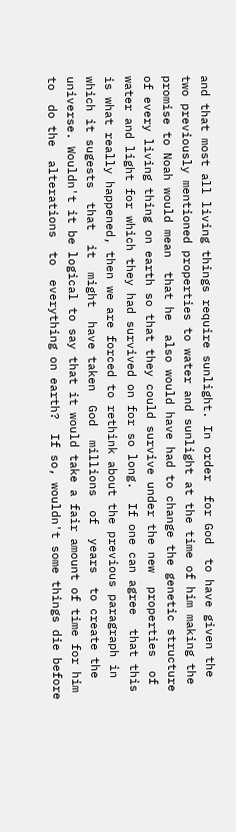and that most all living things require sunlight. In order  for God  to have given the two previously mentioned properties to water and sunlight at the time of him making the promise to Noah would mean  that he  also would have had to change the genetic structure of every living thing on earth so that they could survive under the new  properties  of water and light for which they had survived on for so long.  If one can agree  that this is what really happened, then we are forced to rethink about the previous paragraph in which it sugests  that  it  might  have taken  God  millions  of  years  to create the universe. Wouldn't it be logical to say that it would take a fair amount of time for him  to  do the  alterations  to  everything on earth?  If so, wouldn't some things die before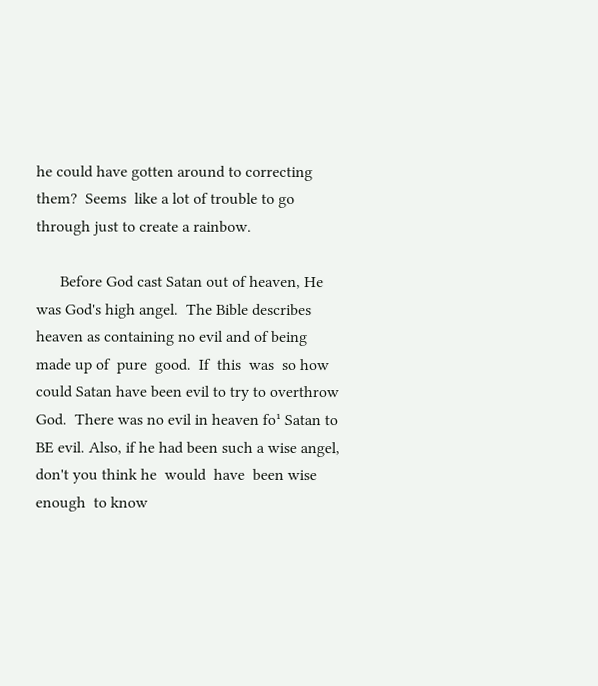he could have gotten around to correcting them?  Seems  like a lot of trouble to go through just to create a rainbow.

      Before God cast Satan out of heaven, He was God's high angel.  The Bible describes heaven as containing no evil and of being  made up of  pure  good.  If  this  was  so how could Satan have been evil to try to overthrow God.  There was no evil in heaven fo¹ Satan to BE evil. Also, if he had been such a wise angel, don't you think he  would  have  been wise  enough  to know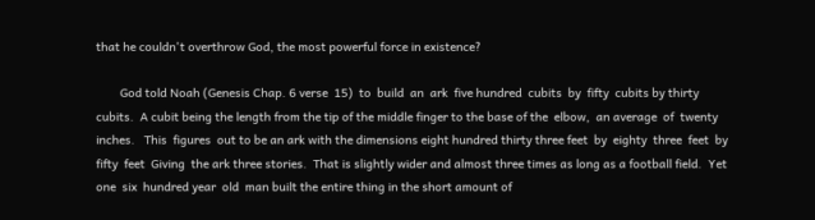that he couldn't overthrow God, the most powerful force in existence?

        God told Noah (Genesis Chap. 6 verse  15)  to  build  an  ark  five hundred  cubits  by  fifty  cubits by thirty cubits.  A cubit being the length from the tip of the middle finger to the base of the  elbow,  an average  of  twenty  inches.   This  figures  out to be an ark with the dimensions eight hundred thirty three feet  by  eighty  three  feet  by fifty  feet  Giving  the ark three stories.  That is slightly wider and almost three times as long as a football field.  Yet  one  six  hundred year  old  man built the entire thing in the short amount of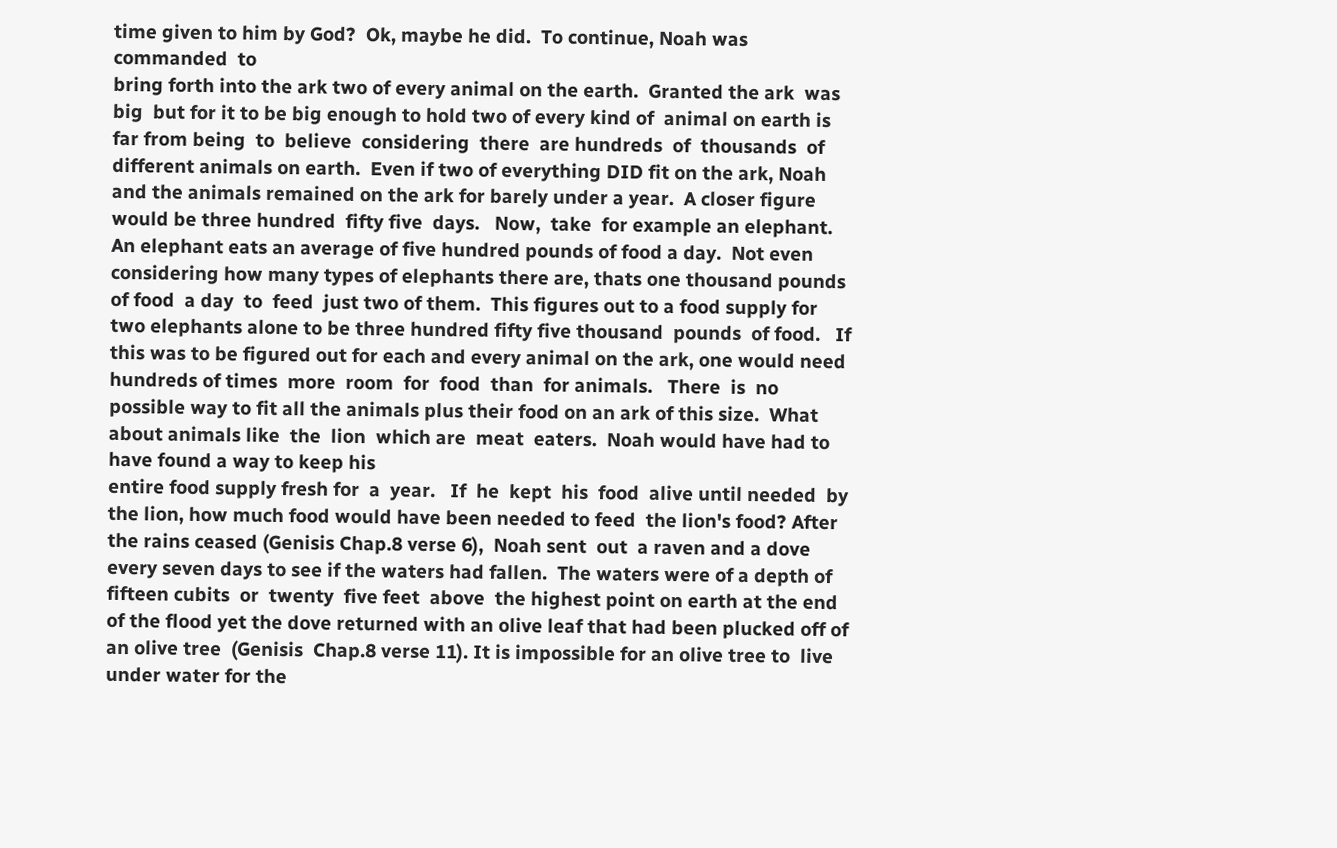time given to him by God?  Ok, maybe he did.  To continue, Noah was  commanded  to
bring forth into the ark two of every animal on the earth.  Granted the ark  was  big  but for it to be big enough to hold two of every kind of  animal on earth is far from being  to  believe  considering  there  are hundreds  of  thousands  of different animals on earth.  Even if two of everything DID fit on the ark, Noah and the animals remained on the ark for barely under a year.  A closer figure would be three hundred  fifty five  days.   Now,  take  for example an elephant.  An elephant eats an average of five hundred pounds of food a day.  Not even considering how many types of elephants there are, thats one thousand pounds of food  a day  to  feed  just two of them.  This figures out to a food supply for two elephants alone to be three hundred fifty five thousand  pounds  of food.   If  this was to be figured out for each and every animal on the ark, one would need hundreds of times  more  room  for  food  than  for animals.   There  is  no possible way to fit all the animals plus their food on an ark of this size.  What about animals like  the  lion  which are  meat  eaters.  Noah would have had to have found a way to keep his
entire food supply fresh for  a  year.   If  he  kept  his  food  alive until needed  by  the lion, how much food would have been needed to feed  the lion's food? After the rains ceased (Genisis Chap.8 verse 6),  Noah sent  out  a raven and a dove every seven days to see if the waters had fallen.  The waters were of a depth of fifteen cubits  or  twenty  five feet  above  the highest point on earth at the end of the flood yet the dove returned with an olive leaf that had been plucked off of an olive tree  (Genisis  Chap.8 verse 11). It is impossible for an olive tree to  live under water for the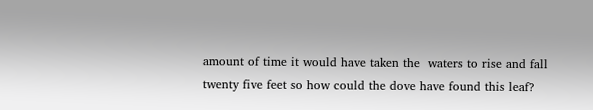amount of time it would have taken the  waters to rise and fall twenty five feet so how could the dove have found this leaf?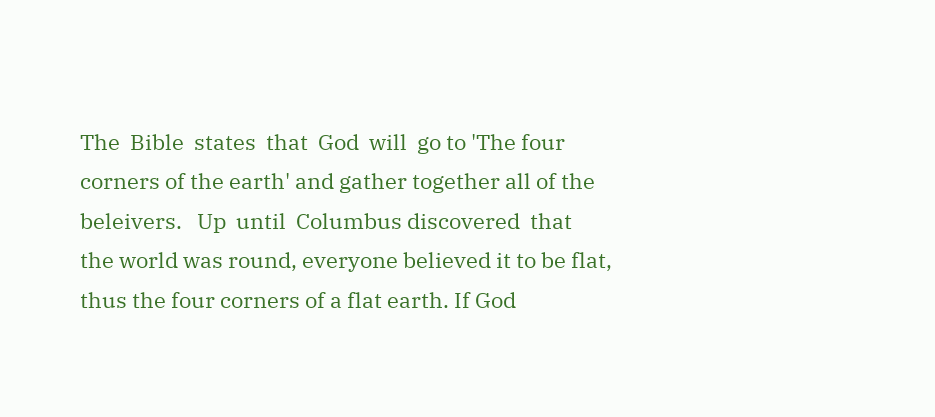The  Bible  states  that  God  will  go to 'The four corners of the earth' and gather together all of the  beleivers.   Up  until  Columbus discovered  that  the world was round, everyone believed it to be flat, thus the four corners of a flat earth. If God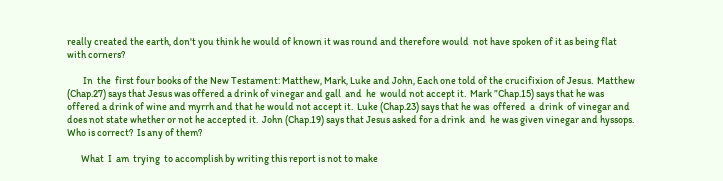really created the earth, don't you think he would of known it was round and therefore would  not have spoken of it as being flat with corners?

        In  the  first four books of the New Testament: Matthew, Mark, Luke and John, Each one told of the crucifixion of Jesus.  Matthew (Chap.27) says that Jesus was offered a drink of vinegar and gall  and  he  would not accept it.  Mark ”Chap.15) says that he was offered a drink of wine and myrrh and that he would not accept it.  Luke (Chap.23) says that he was  offered  a  drink  of vinegar and does not state whether or not he accepted it.  John (Chap.19) says that Jesus asked for a drink  and  he was given vinegar and hyssops.  Who is correct?  Is any of them?

       What  I  am  trying  to accomplish by writing this report is not to make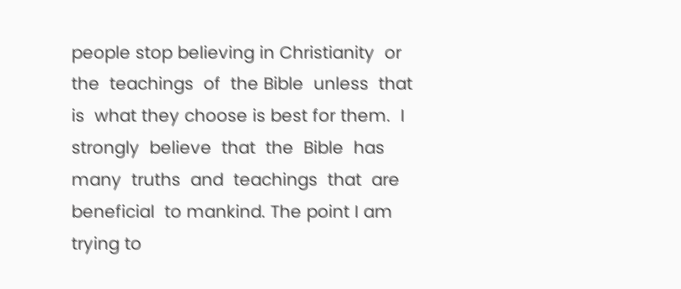people stop believing in Christianity  or  the  teachings  of  the Bible  unless  that  is  what they choose is best for them.  I strongly  believe  that  the  Bible  has  many  truths  and  teachings  that  are beneficial  to mankind. The point I am trying to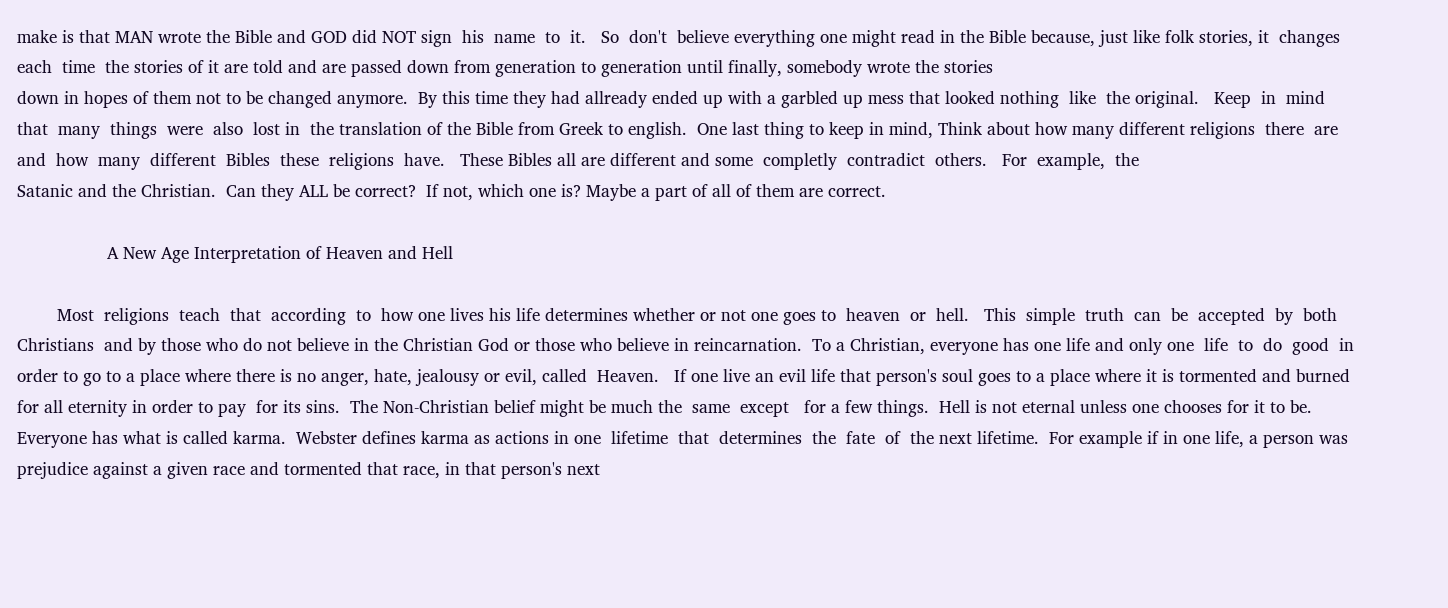make is that MAN wrote the Bible and GOD did NOT sign  his  name  to  it.   So  don't  believe everything one might read in the Bible because, just like folk stories, it  changes  each  time  the stories of it are told and are passed down from generation to generation until finally, somebody wrote the stories
down in hopes of them not to be changed anymore.  By this time they had allready ended up with a garbled up mess that looked nothing  like  the original.   Keep  in  mind  that  many  things  were  also  lost in  the translation of the Bible from Greek to english.  One last thing to keep in mind, Think about how many different religions  there  are  and  how  many  different  Bibles  these  religions  have.   These Bibles all are different and some  completly  contradict  others.   For  example,  the
Satanic and the Christian.  Can they ALL be correct?  If not, which one is? Maybe a part of all of them are correct.

                  A New Age Interpretation of Heaven and Hell

        Most  religions  teach  that  according  to  how one lives his life determines whether or not one goes to  heaven  or  hell.   This  simple  truth  can  be  accepted  by  both  Christians  and by those who do not believe in the Christian God or those who believe in reincarnation.  To a Christian, everyone has one life and only one  life  to  do  good  in order to go to a place where there is no anger, hate, jealousy or evil, called  Heaven.   If one live an evil life that person's soul goes to a place where it is tormented and burned for all eternity in order to pay  for its sins.  The Non-Christian belief might be much the  same  except   for a few things.  Hell is not eternal unless one chooses for it to be.  Everyone has what is called karma.  Webster defines karma as actions in one  lifetime  that  determines  the  fate  of  the next lifetime.  For example if in one life, a person was prejudice against a given race and tormented that race, in that person's next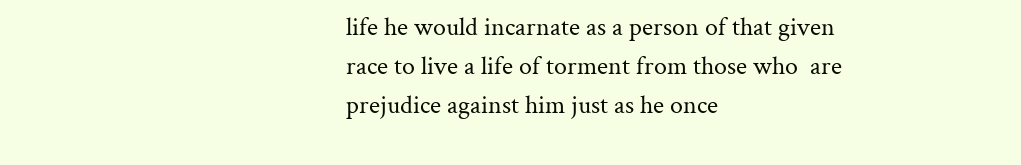life he would incarnate as a person of that given race to live a life of torment from those who  are prejudice against him just as he once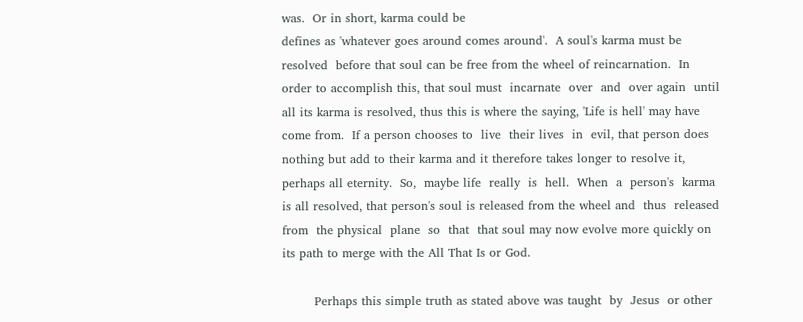was.  Or in short, karma could be
defines as 'whatever goes around comes around'.  A soul's karma must be resolved  before that soul can be free from the wheel of reincarnation.  In order to accomplish this, that soul must  incarnate  over  and  over again  until  all its karma is resolved, thus this is where the saying, 'Life is hell' may have come from.  If a person chooses to  live  their lives  in  evil, that person does nothing but add to their karma and it therefore takes longer to resolve it, perhaps all eternity.  So,  maybe life  really  is  hell.  When  a  person's  karma is all resolved, that person's soul is released from the wheel and  thus  released  from  the physical  plane  so  that  that soul may now evolve more quickly on its path to merge with the All That Is or God.

        Perhaps this simple truth as stated above was taught  by  Jesus  or other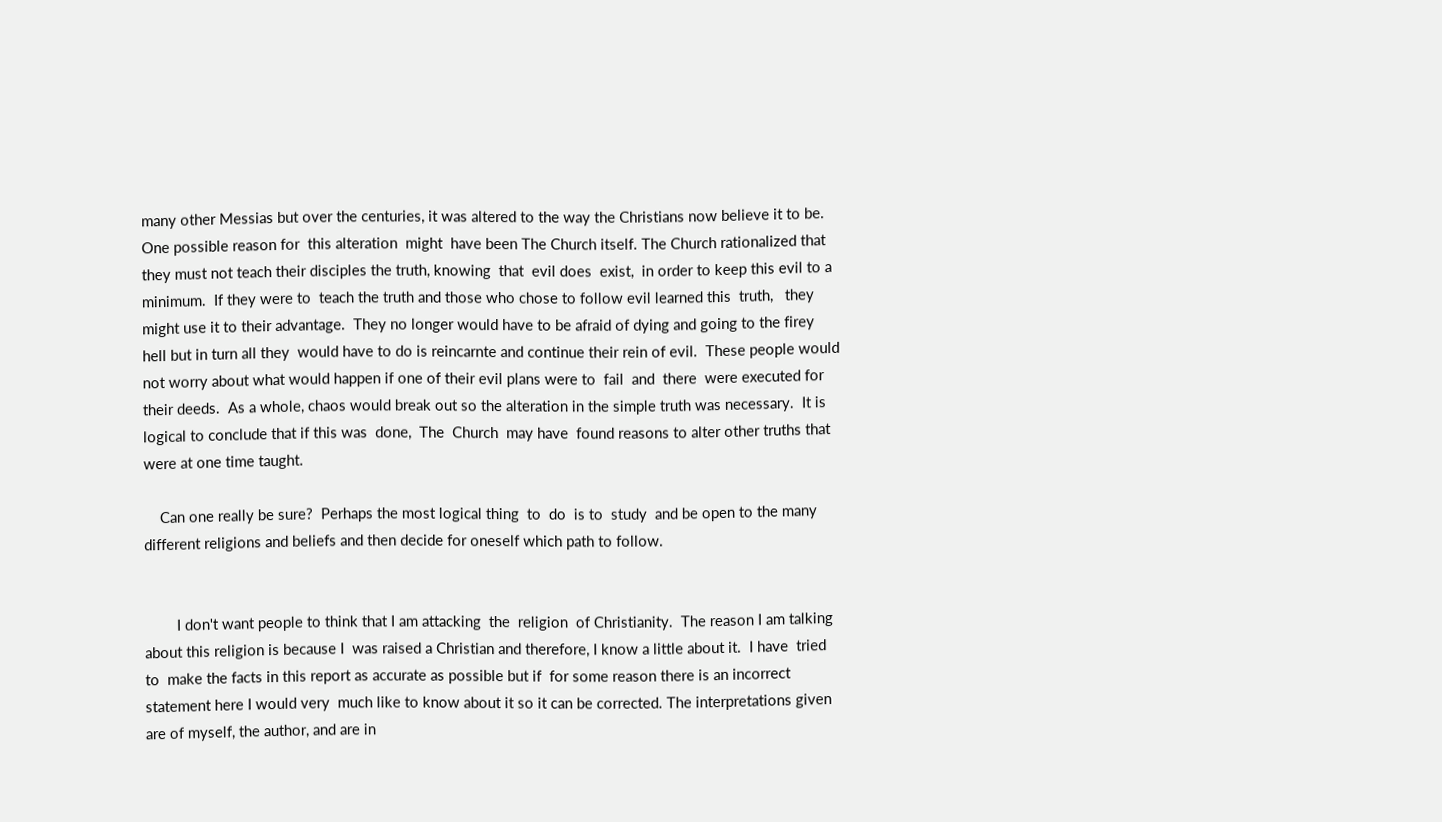many other Messias but over the centuries, it was altered to the way the Christians now believe it to be.  One possible reason for  this alteration  might  have been The Church itself. The Church rationalized that they must not teach their disciples the truth, knowing  that  evil does  exist,  in order to keep this evil to a minimum.  If they were to  teach the truth and those who chose to follow evil learned this  truth,   they  might use it to their advantage.  They no longer would have to be afraid of dying and going to the firey hell but in turn all they  would have to do is reincarnte and continue their rein of evil.  These people would not worry about what would happen if one of their evil plans were to  fail  and  there  were executed for their deeds.  As a whole, chaos would break out so the alteration in the simple truth was necessary.  It is logical to conclude that if this was  done,  The  Church  may have  found reasons to alter other truths that were at one time taught.

    Can one really be sure?  Perhaps the most logical thing  to  do  is to  study  and be open to the many different religions and beliefs and then decide for oneself which path to follow.


        I don't want people to think that I am attacking  the  religion  of Christianity.  The reason I am talking about this religion is because I  was raised a Christian and therefore, I know a little about it.  I have  tried  to  make the facts in this report as accurate as possible but if  for some reason there is an incorrect statement here I would very  much like to know about it so it can be corrected. The interpretations given are of myself, the author, and are in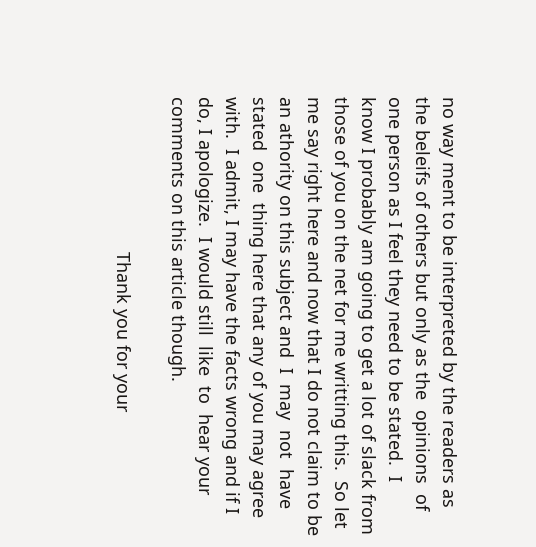no way ment to be interpreted by the readers as the beleifs of others but only as the  opinions  of  one person as I feel they need to be stated.  I  know I probably am going to get a lot of slack from those of you on the net for me writting this.  So let me say right here and now that I do not claim to be an athority on this subject and  I  may  not  have  stated  one  thing here that any of you may agree with.  I admit, I may have the facts wrong and if I do, I apologize.  I would still  like  to  hear your comments on this article though.

                               Thank you for your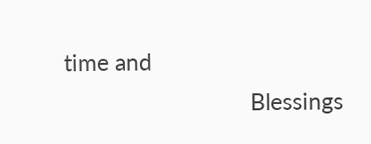time and
                               Blessings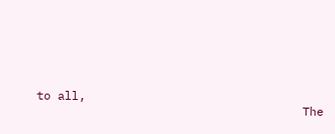to all,
                                      The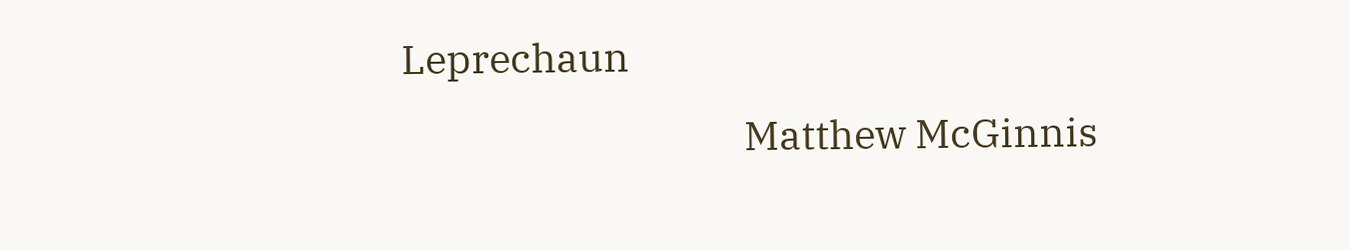Leprechaun
                                      Matthew McGinnis